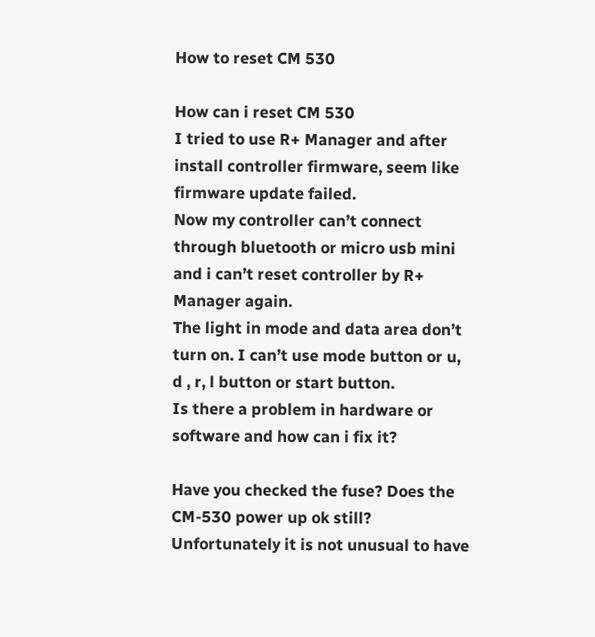How to reset CM 530

How can i reset CM 530
I tried to use R+ Manager and after install controller firmware, seem like firmware update failed.
Now my controller can’t connect through bluetooth or micro usb mini and i can’t reset controller by R+ Manager again.
The light in mode and data area don’t turn on. I can’t use mode button or u, d , r, l button or start button.
Is there a problem in hardware or software and how can i fix it?

Have you checked the fuse? Does the CM-530 power up ok still?
Unfortunately it is not unusual to have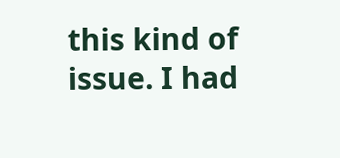this kind of issue. I had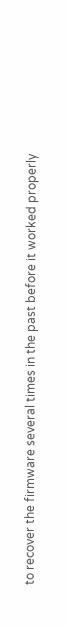to recover the firmware several times in the past before it worked properly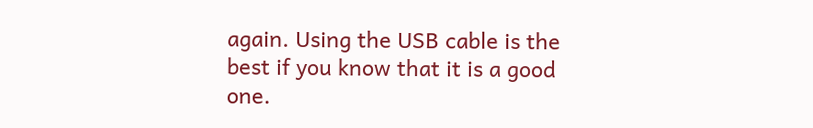again. Using the USB cable is the best if you know that it is a good one.